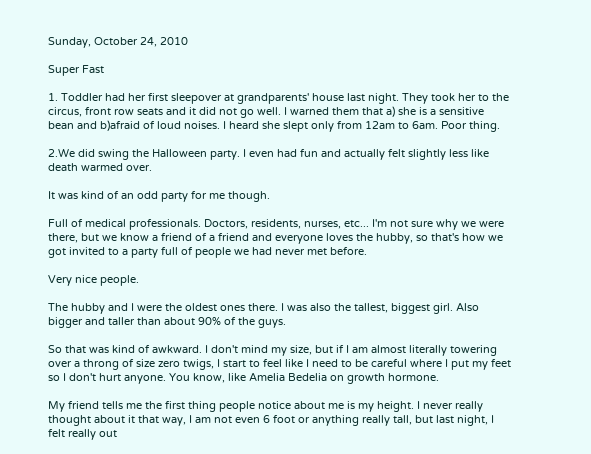Sunday, October 24, 2010

Super Fast

1. Toddler had her first sleepover at grandparents' house last night. They took her to the circus, front row seats and it did not go well. I warned them that a) she is a sensitive bean and b)afraid of loud noises. I heard she slept only from 12am to 6am. Poor thing.

2.We did swing the Halloween party. I even had fun and actually felt slightly less like death warmed over.

It was kind of an odd party for me though.

Full of medical professionals. Doctors, residents, nurses, etc... I'm not sure why we were there, but we know a friend of a friend and everyone loves the hubby, so that's how we got invited to a party full of people we had never met before.

Very nice people.

The hubby and I were the oldest ones there. I was also the tallest, biggest girl. Also bigger and taller than about 90% of the guys.

So that was kind of awkward. I don't mind my size, but if I am almost literally towering over a throng of size zero twigs, I start to feel like I need to be careful where I put my feet so I don't hurt anyone. You know, like Amelia Bedelia on growth hormone.

My friend tells me the first thing people notice about me is my height. I never really thought about it that way, I am not even 6 foot or anything really tall, but last night, I felt really out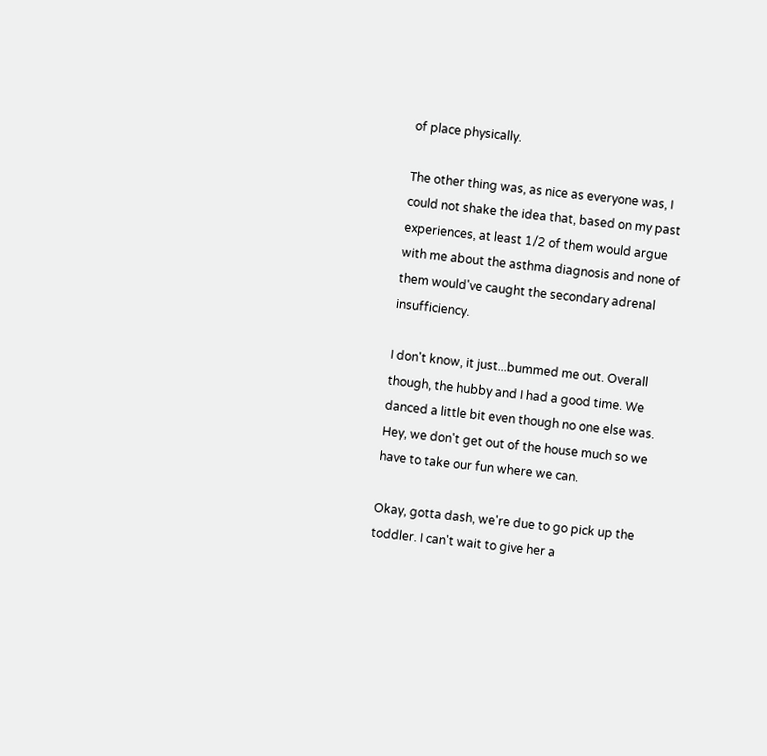of place physically.

The other thing was, as nice as everyone was, I could not shake the idea that, based on my past experiences, at least 1/2 of them would argue with me about the asthma diagnosis and none of them would've caught the secondary adrenal insufficiency.

I don't know, it just...bummed me out. Overall though, the hubby and I had a good time. We danced a little bit even though no one else was. Hey, we don't get out of the house much so we have to take our fun where we can.

Okay, gotta dash, we're due to go pick up the toddler. I can't wait to give her a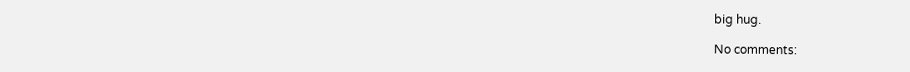big hug.

No comments: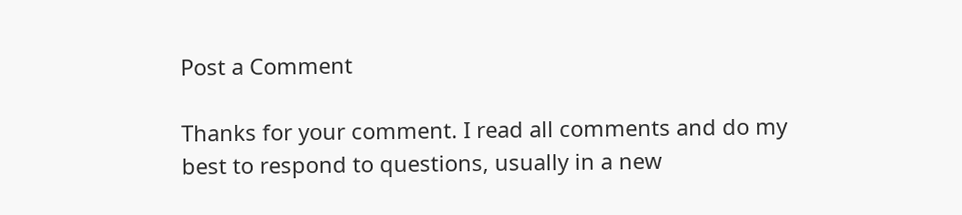Post a Comment

Thanks for your comment. I read all comments and do my best to respond to questions, usually in a new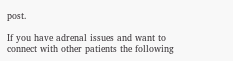post.

If you have adrenal issues and want to connect with other patients the following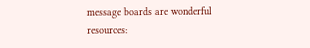message boards are wonderful resources: